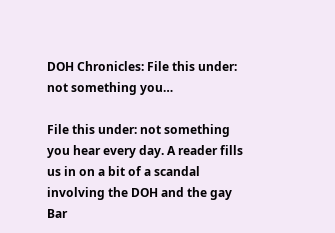DOH Chronicles: File this under: not something you…

File this under: not something you hear every day. A reader fills us in on a bit of a scandal involving the DOH and the gay Bar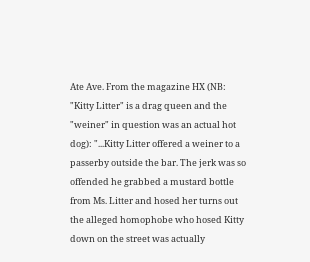Ate Ave. From the magazine HX (NB: "Kitty Litter" is a drag queen and the "weiner" in question was an actual hot dog): "...Kitty Litter offered a weiner to a passerby outside the bar. The jerk was so offended he grabbed a mustard bottle from Ms. Litter and hosed her turns out the alleged homophobe who hosed Kitty down on the street was actually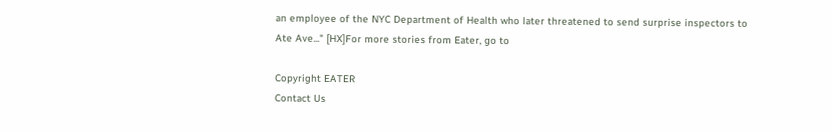an employee of the NYC Department of Health who later threatened to send surprise inspectors to Ate Ave..." [HX]For more stories from Eater, go to

Copyright EATER
Contact Us